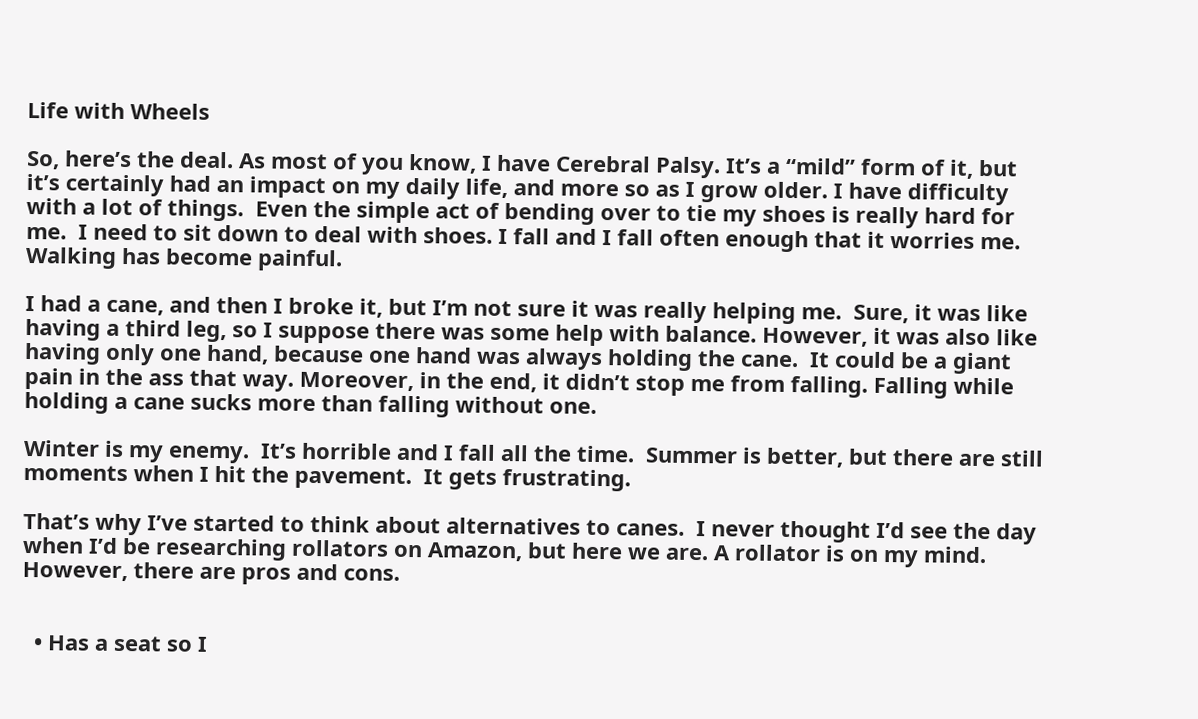Life with Wheels

So, here’s the deal. As most of you know, I have Cerebral Palsy. It’s a “mild” form of it, but it’s certainly had an impact on my daily life, and more so as I grow older. I have difficulty with a lot of things.  Even the simple act of bending over to tie my shoes is really hard for me.  I need to sit down to deal with shoes. I fall and I fall often enough that it worries me. Walking has become painful.

I had a cane, and then I broke it, but I’m not sure it was really helping me.  Sure, it was like having a third leg, so I suppose there was some help with balance. However, it was also like having only one hand, because one hand was always holding the cane.  It could be a giant pain in the ass that way. Moreover, in the end, it didn’t stop me from falling. Falling while holding a cane sucks more than falling without one.

Winter is my enemy.  It’s horrible and I fall all the time.  Summer is better, but there are still moments when I hit the pavement.  It gets frustrating.

That’s why I’ve started to think about alternatives to canes.  I never thought I’d see the day when I’d be researching rollators on Amazon, but here we are. A rollator is on my mind.  However, there are pros and cons.


  • Has a seat so I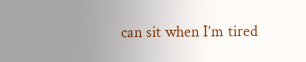can sit when I’m tired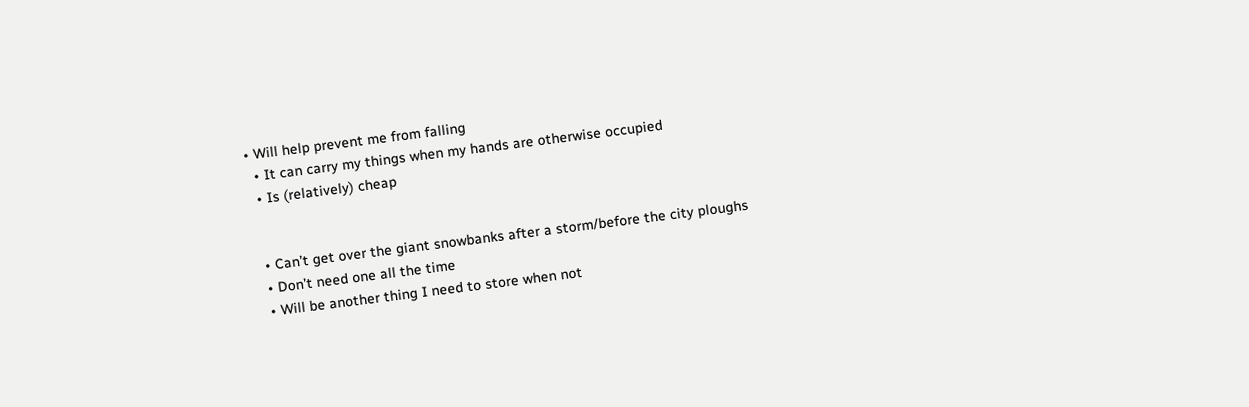• Will help prevent me from falling
  • It can carry my things when my hands are otherwise occupied
  • Is (relatively) cheap


  • Can’t get over the giant snowbanks after a storm/before the city ploughs
  • Don’t need one all the time
  • Will be another thing I need to store when not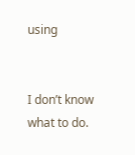using


I don’t know what to do.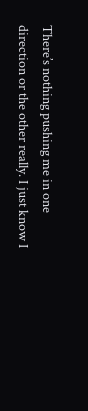There’s nothing pushing me in one direction or the other really. I just know I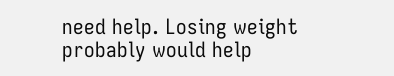need help. Losing weight probably would help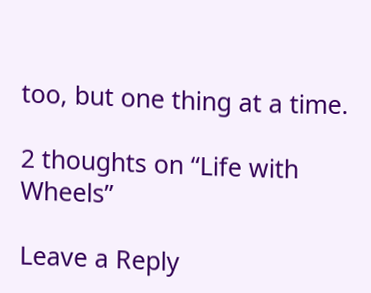too, but one thing at a time.

2 thoughts on “Life with Wheels”

Leave a Reply